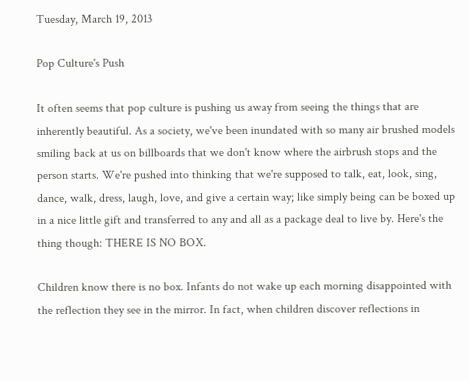Tuesday, March 19, 2013

Pop Culture's Push

It often seems that pop culture is pushing us away from seeing the things that are inherently beautiful. As a society, we've been inundated with so many air brushed models smiling back at us on billboards that we don't know where the airbrush stops and the person starts. We're pushed into thinking that we're supposed to talk, eat, look, sing, dance, walk, dress, laugh, love, and give a certain way; like simply being can be boxed up in a nice little gift and transferred to any and all as a package deal to live by. Here's the thing though: THERE IS NO BOX.

Children know there is no box. Infants do not wake up each morning disappointed with the reflection they see in the mirror. In fact, when children discover reflections in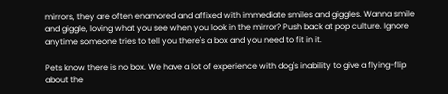mirrors, they are often enamored and affixed with immediate smiles and giggles. Wanna smile and giggle, loving what you see when you look in the mirror? Push back at pop culture. Ignore anytime someone tries to tell you there's a box and you need to fit in it.

Pets know there is no box. We have a lot of experience with dog's inability to give a flying-flip about the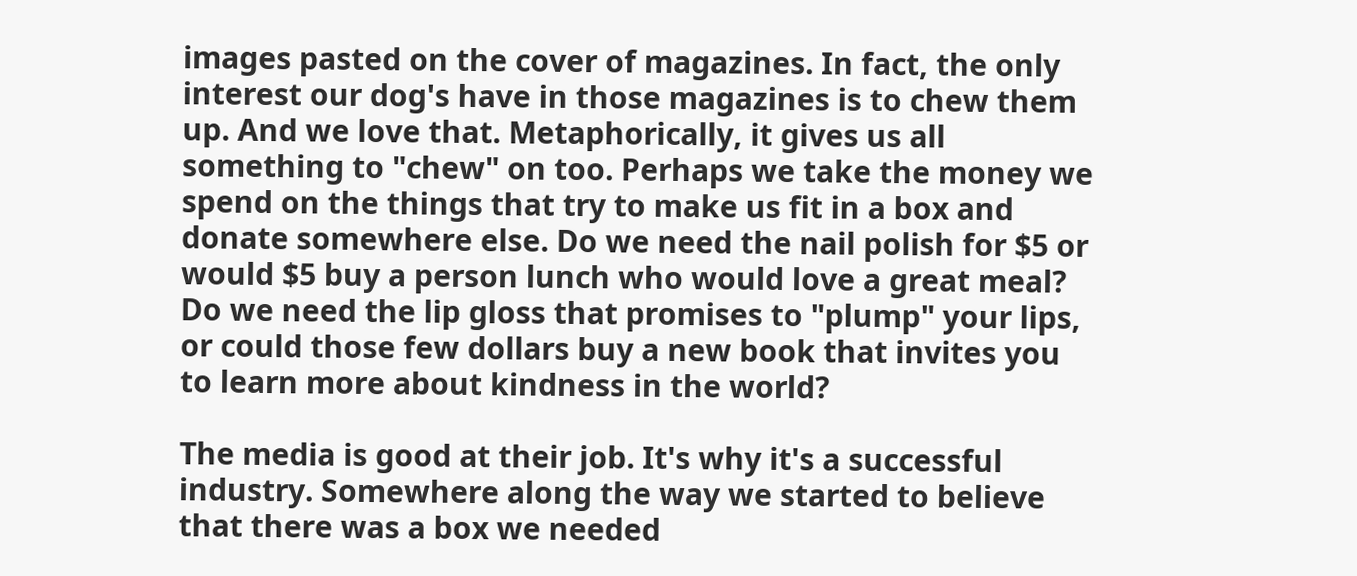images pasted on the cover of magazines. In fact, the only interest our dog's have in those magazines is to chew them up. And we love that. Metaphorically, it gives us all something to "chew" on too. Perhaps we take the money we spend on the things that try to make us fit in a box and donate somewhere else. Do we need the nail polish for $5 or would $5 buy a person lunch who would love a great meal? Do we need the lip gloss that promises to "plump" your lips, or could those few dollars buy a new book that invites you to learn more about kindness in the world?

The media is good at their job. It's why it's a successful industry. Somewhere along the way we started to believe that there was a box we needed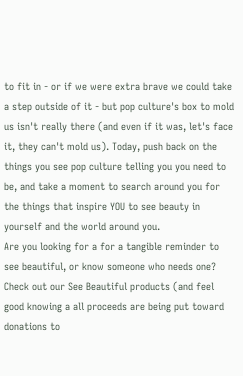to fit in - or if we were extra brave we could take a step outside of it - but pop culture's box to mold us isn't really there (and even if it was, let's face it, they can't mold us). Today, push back on the things you see pop culture telling you you need to be, and take a moment to search around you for the things that inspire YOU to see beauty in yourself and the world around you.
Are you looking for a for a tangible reminder to see beautiful, or know someone who needs one? Check out our See Beautiful products (and feel good knowing a all proceeds are being put toward donations to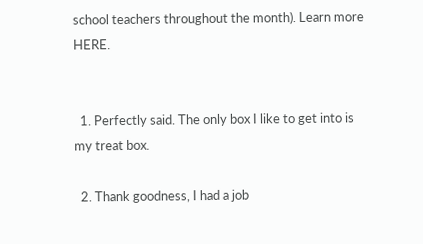school teachers throughout the month). Learn more HERE.


  1. Perfectly said. The only box I like to get into is my treat box.

  2. Thank goodness, I had a job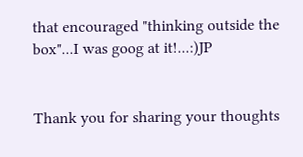that encouraged "thinking outside the box"...I was goog at it!...:)JP


Thank you for sharing your thoughts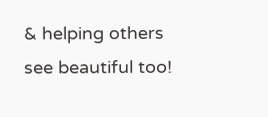& helping others see beautiful too!